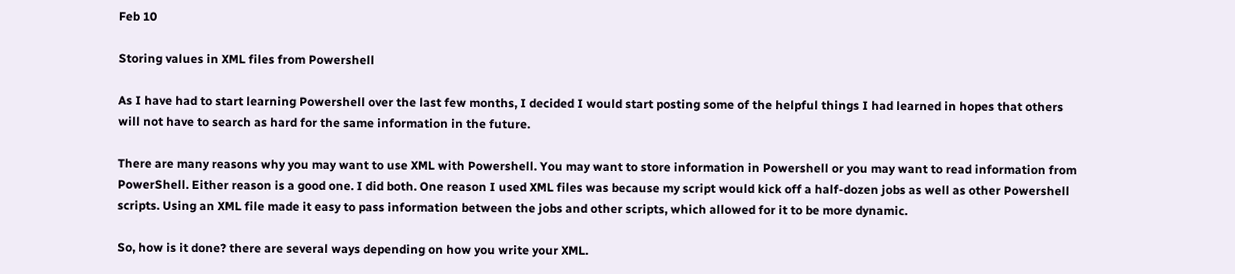Feb 10

Storing values in XML files from Powershell

As I have had to start learning Powershell over the last few months, I decided I would start posting some of the helpful things I had learned in hopes that others will not have to search as hard for the same information in the future.

There are many reasons why you may want to use XML with Powershell. You may want to store information in Powershell or you may want to read information from PowerShell. Either reason is a good one. I did both. One reason I used XML files was because my script would kick off a half-dozen jobs as well as other Powershell scripts. Using an XML file made it easy to pass information between the jobs and other scripts, which allowed for it to be more dynamic.

So, how is it done? there are several ways depending on how you write your XML.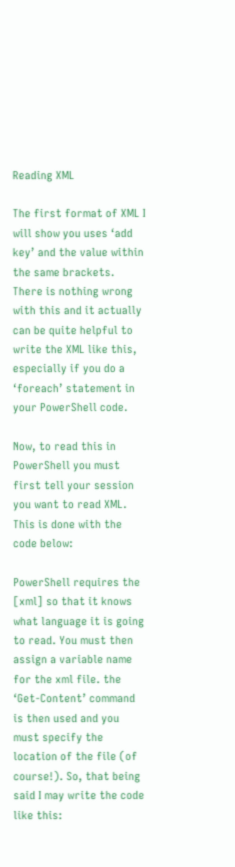Reading XML

The first format of XML I will show you uses ‘add key’ and the value within the same brackets. There is nothing wrong with this and it actually can be quite helpful to write the XML like this, especially if you do a ‘foreach’ statement in your PowerShell code.

Now, to read this in PowerShell you must first tell your session you want to read XML. This is done with the code below:

PowerShell requires the [xml] so that it knows what language it is going to read. You must then assign a variable name for the xml file. the ‘Get-Content’ command is then used and you must specify the location of the file (of course!). So, that being said I may write the code like this: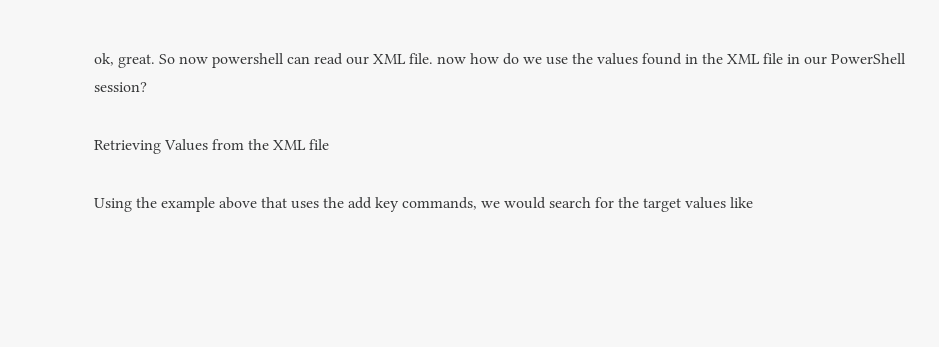ok, great. So now powershell can read our XML file. now how do we use the values found in the XML file in our PowerShell session?

Retrieving Values from the XML file

Using the example above that uses the add key commands, we would search for the target values like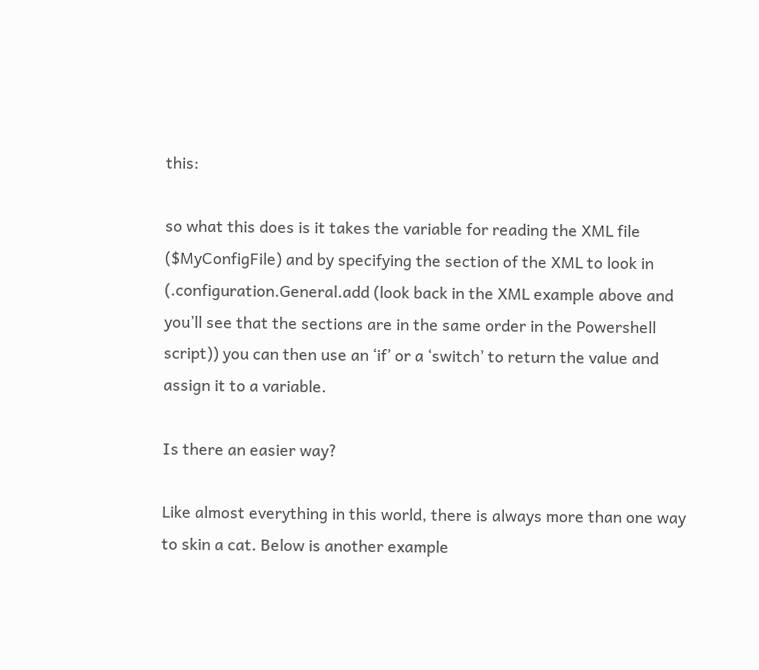this:

so what this does is it takes the variable for reading the XML file ($MyConfigFile) and by specifying the section of the XML to look in (.configuration.General.add (look back in the XML example above and you’ll see that the sections are in the same order in the Powershell script)) you can then use an ‘if’ or a ‘switch’ to return the value and assign it to a variable.

Is there an easier way?

Like almost everything in this world, there is always more than one way to skin a cat. Below is another example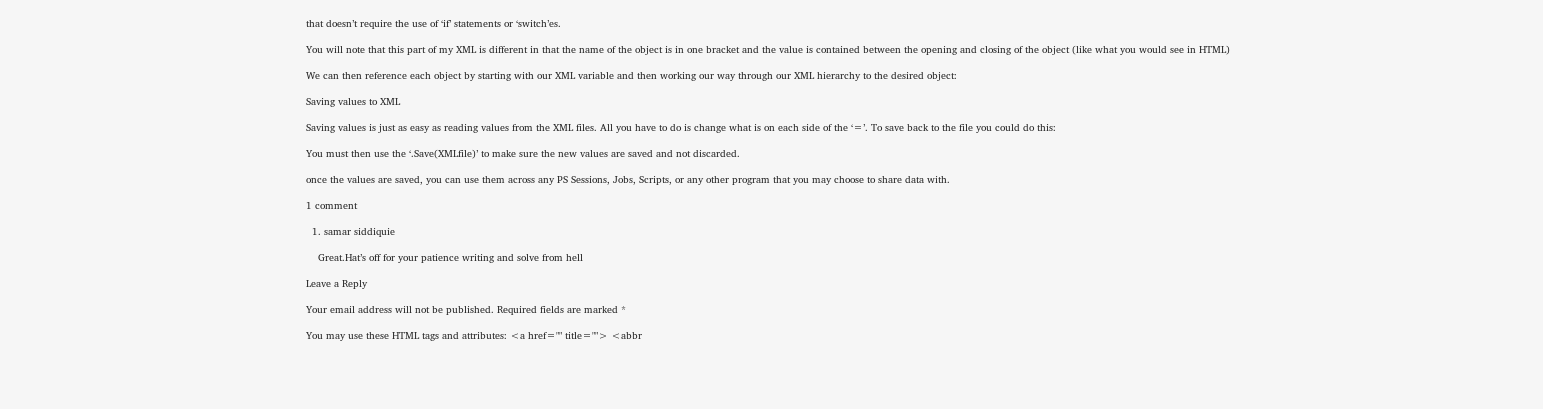that doesn’t require the use of ‘if’ statements or ‘switch’es.

You will note that this part of my XML is different in that the name of the object is in one bracket and the value is contained between the opening and closing of the object (like what you would see in HTML)

We can then reference each object by starting with our XML variable and then working our way through our XML hierarchy to the desired object:

Saving values to XML

Saving values is just as easy as reading values from the XML files. All you have to do is change what is on each side of the ‘=’. To save back to the file you could do this:

You must then use the ‘.Save(XMLfile)’ to make sure the new values are saved and not discarded.

once the values are saved, you can use them across any PS Sessions, Jobs, Scripts, or any other program that you may choose to share data with.

1 comment

  1. samar siddiquie

    Great.Hat’s off for your patience writing and solve from hell

Leave a Reply

Your email address will not be published. Required fields are marked *

You may use these HTML tags and attributes: <a href="" title=""> <abbr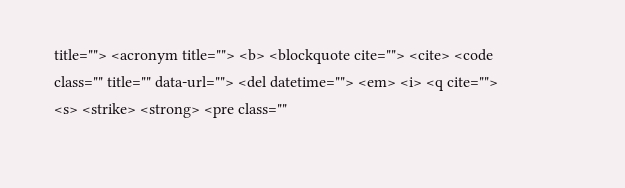title=""> <acronym title=""> <b> <blockquote cite=""> <cite> <code class="" title="" data-url=""> <del datetime=""> <em> <i> <q cite=""> <s> <strike> <strong> <pre class=""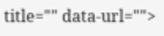title="" data-url="">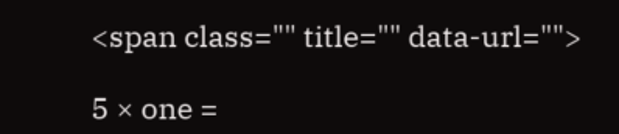<span class="" title="" data-url="">

5 × one =